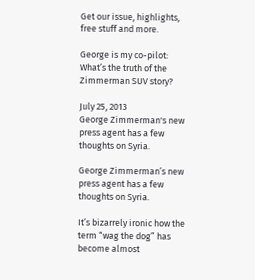Get our issue, highlights, free stuff and more.

George is my co-pilot: What’s the truth of the Zimmerman SUV story?

July 25, 2013
George Zimmerman's new press agent has a few thoughts on Syria.

George Zimmerman’s new press agent has a few thoughts on Syria.

It’s bizarrely ironic how the term “wag the dog” has become almost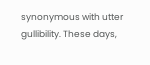synonymous with utter gullibility. These days,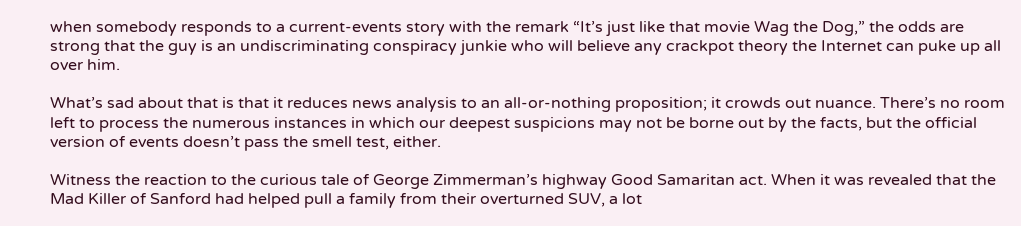when somebody responds to a current-events story with the remark “It’s just like that movie Wag the Dog,” the odds are strong that the guy is an undiscriminating conspiracy junkie who will believe any crackpot theory the Internet can puke up all over him.

What’s sad about that is that it reduces news analysis to an all-or-nothing proposition; it crowds out nuance. There’s no room left to process the numerous instances in which our deepest suspicions may not be borne out by the facts, but the official version of events doesn’t pass the smell test, either.

Witness the reaction to the curious tale of George Zimmerman’s highway Good Samaritan act. When it was revealed that the Mad Killer of Sanford had helped pull a family from their overturned SUV, a lot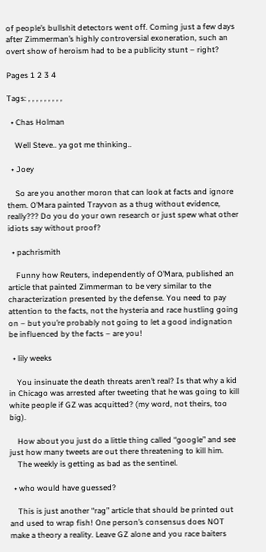of people’s bullshit detectors went off. Coming just a few days after Zimmerman’s highly controversial exoneration, such an overt show of heroism had to be a publicity stunt – right?

Pages 1 2 3 4

Tags: , , , , , , , , ,

  • Chas Holman

    Well Steve.. ya got me thinking..

  • Joey

    So are you another moron that can look at facts and ignore them. O’Mara painted Trayvon as a thug without evidence, really??? Do you do your own research or just spew what other idiots say without proof?

  • pachrismith

    Funny how Reuters, independently of O’Mara, published an article that painted Zimmerman to be very similar to the characterization presented by the defense. You need to pay attention to the facts, not the hysteria and race hustling going on – but you’re probably not going to let a good indignation be influenced by the facts – are you!

  • lily weeks

    You insinuate the death threats aren’t real? Is that why a kid in Chicago was arrested after tweeting that he was going to kill white people if GZ was acquitted? (my word, not theirs, too big).

    How about you just do a little thing called “google” and see just how many tweets are out there threatening to kill him.
    The weekly is getting as bad as the sentinel.

  • who would have guessed?

    This is just another “rag” article that should be printed out and used to wrap fish! One person’s consensus does NOT make a theory a reality. Leave GZ alone and you race baiters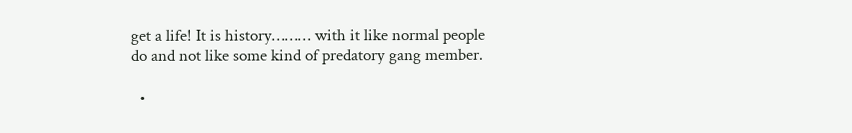get a life! It is history……… with it like normal people do and not like some kind of predatory gang member.

  •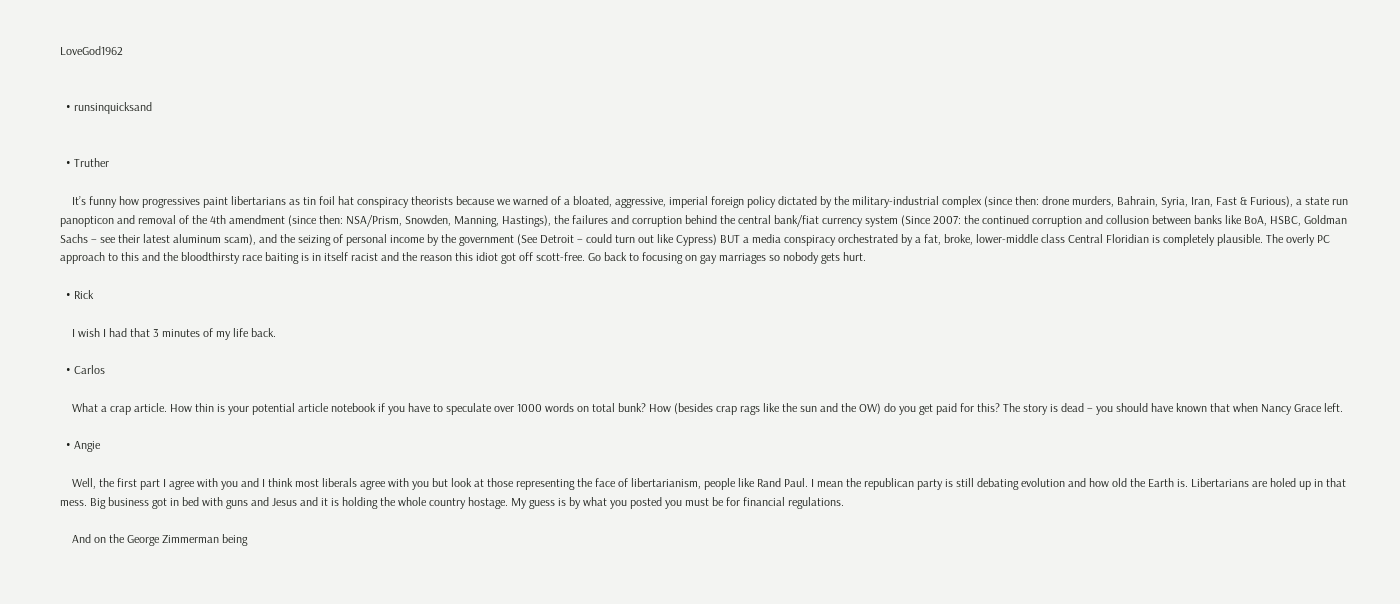LoveGod1962


  • runsinquicksand


  • Truther

    It’s funny how progressives paint libertarians as tin foil hat conspiracy theorists because we warned of a bloated, aggressive, imperial foreign policy dictated by the military-industrial complex (since then: drone murders, Bahrain, Syria, Iran, Fast & Furious), a state run panopticon and removal of the 4th amendment (since then: NSA/Prism, Snowden, Manning, Hastings), the failures and corruption behind the central bank/fiat currency system (Since 2007: the continued corruption and collusion between banks like BoA, HSBC, Goldman Sachs – see their latest aluminum scam), and the seizing of personal income by the government (See Detroit – could turn out like Cypress) BUT a media conspiracy orchestrated by a fat, broke, lower-middle class Central Floridian is completely plausible. The overly PC approach to this and the bloodthirsty race baiting is in itself racist and the reason this idiot got off scott-free. Go back to focusing on gay marriages so nobody gets hurt.

  • Rick

    I wish I had that 3 minutes of my life back.

  • Carlos

    What a crap article. How thin is your potential article notebook if you have to speculate over 1000 words on total bunk? How (besides crap rags like the sun and the OW) do you get paid for this? The story is dead – you should have known that when Nancy Grace left.

  • Angie

    Well, the first part I agree with you and I think most liberals agree with you but look at those representing the face of libertarianism, people like Rand Paul. I mean the republican party is still debating evolution and how old the Earth is. Libertarians are holed up in that mess. Big business got in bed with guns and Jesus and it is holding the whole country hostage. My guess is by what you posted you must be for financial regulations.

    And on the George Zimmerman being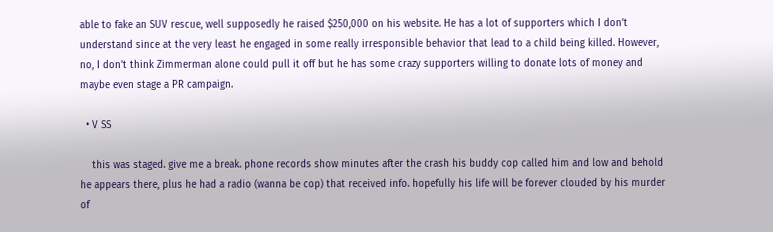able to fake an SUV rescue, well supposedly he raised $250,000 on his website. He has a lot of supporters which I don’t understand since at the very least he engaged in some really irresponsible behavior that lead to a child being killed. However, no, I don’t think Zimmerman alone could pull it off but he has some crazy supporters willing to donate lots of money and maybe even stage a PR campaign.

  • V SS

    this was staged. give me a break. phone records show minutes after the crash his buddy cop called him and low and behold he appears there, plus he had a radio (wanna be cop) that received info. hopefully his life will be forever clouded by his murder of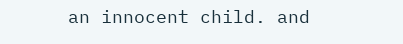an innocent child. and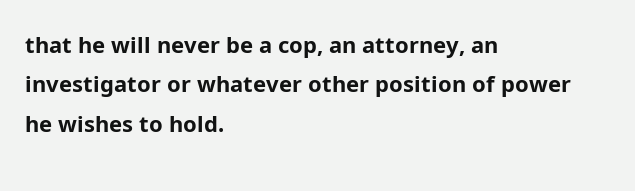that he will never be a cop, an attorney, an investigator or whatever other position of power he wishes to hold.